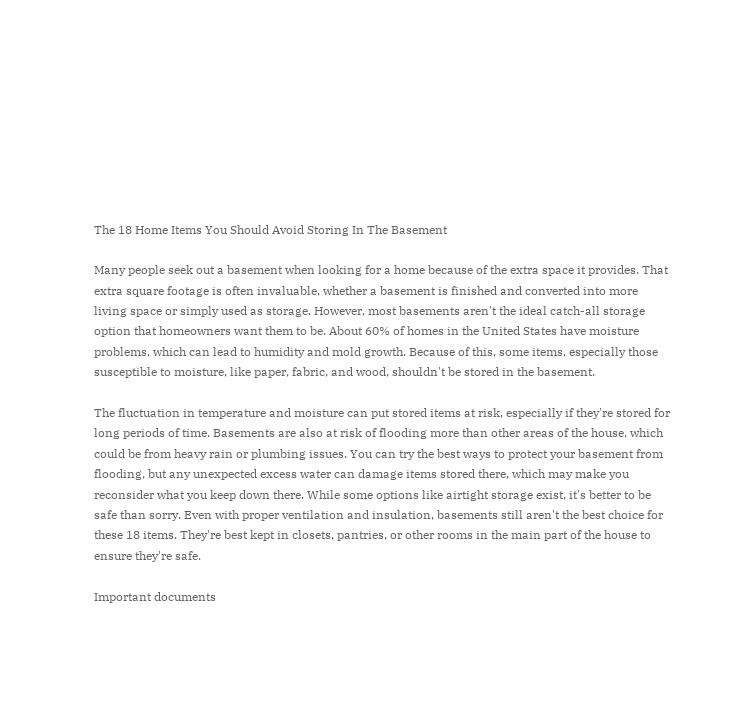The 18 Home Items You Should Avoid Storing In The Basement

Many people seek out a basement when looking for a home because of the extra space it provides. That extra square footage is often invaluable, whether a basement is finished and converted into more living space or simply used as storage. However, most basements aren't the ideal catch-all storage option that homeowners want them to be. About 60% of homes in the United States have moisture problems, which can lead to humidity and mold growth. Because of this, some items, especially those susceptible to moisture, like paper, fabric, and wood, shouldn't be stored in the basement.

The fluctuation in temperature and moisture can put stored items at risk, especially if they're stored for long periods of time. Basements are also at risk of flooding more than other areas of the house, which could be from heavy rain or plumbing issues. You can try the best ways to protect your basement from flooding, but any unexpected excess water can damage items stored there, which may make you reconsider what you keep down there. While some options like airtight storage exist, it's better to be safe than sorry. Even with proper ventilation and insulation, basements still aren't the best choice for these 18 items. They're best kept in closets, pantries, or other rooms in the main part of the house to ensure they're safe.

Important documents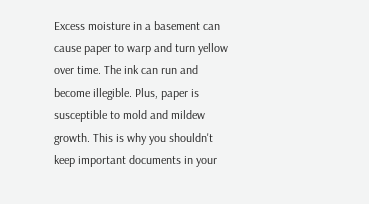Excess moisture in a basement can cause paper to warp and turn yellow over time. The ink can run and become illegible. Plus, paper is susceptible to mold and mildew growth. This is why you shouldn't keep important documents in your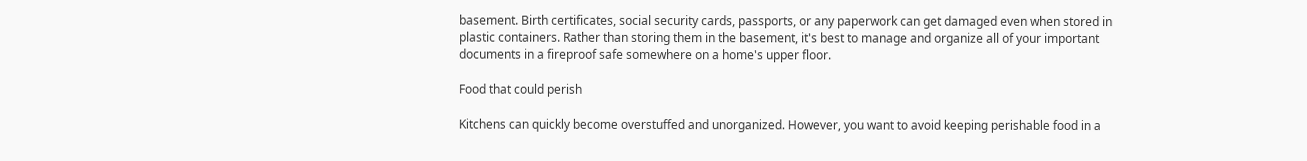basement. Birth certificates, social security cards, passports, or any paperwork can get damaged even when stored in plastic containers. Rather than storing them in the basement, it's best to manage and organize all of your important documents in a fireproof safe somewhere on a home's upper floor.

Food that could perish

Kitchens can quickly become overstuffed and unorganized. However, you want to avoid keeping perishable food in a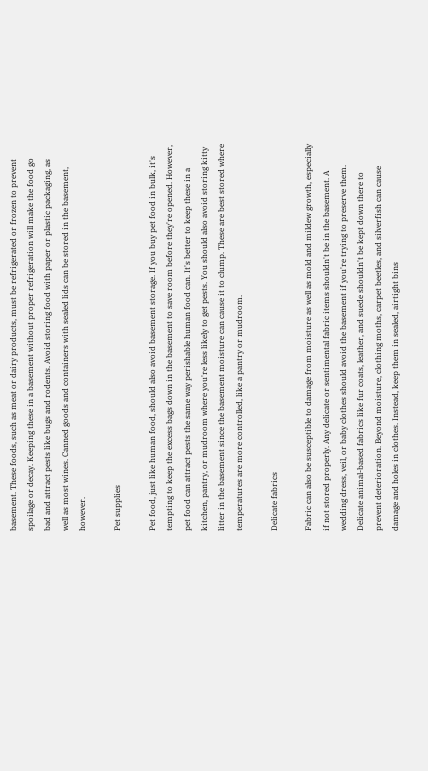basement. These foods, such as meat or dairy products, must be refrigerated or frozen to prevent spoilage or decay. Keeping these in a basement without proper refrigeration will make the food go bad and attract pests like bugs and rodents. Avoid storing food with paper or plastic packaging, as well as most wines. Canned goods and containers with sealed lids can be stored in the basement, however.

Pet supplies

Pet food, just like human food, should also avoid basement storage. If you buy pet food in bulk, it's tempting to keep the excess bags down in the basement to save room before they're opened. However, pet food can attract pests the same way perishable human food can. It's better to keep these in a kitchen, pantry, or mudroom where you're less likely to get pests. You should also avoid storing kitty litter in the basement since the basement moisture can cause it to clump. These are best stored where temperatures are more controlled, like a pantry or mudroom.

Delicate fabrics

Fabric can also be susceptible to damage from moisture as well as mold and mildew growth, especially if not stored properly. Any delicate or sentimental fabric items shouldn't be in the basement. A wedding dress, veil, or baby clothes should avoid the basement if you're trying to preserve them. Delicate animal-based fabrics like fur coats, leather, and suede shouldn't be kept down there to prevent deterioration. Beyond moisture, clothing moths, carpet beetles, and silverfish can cause damage and holes in clothes. Instead, keep them in sealed, airtight bins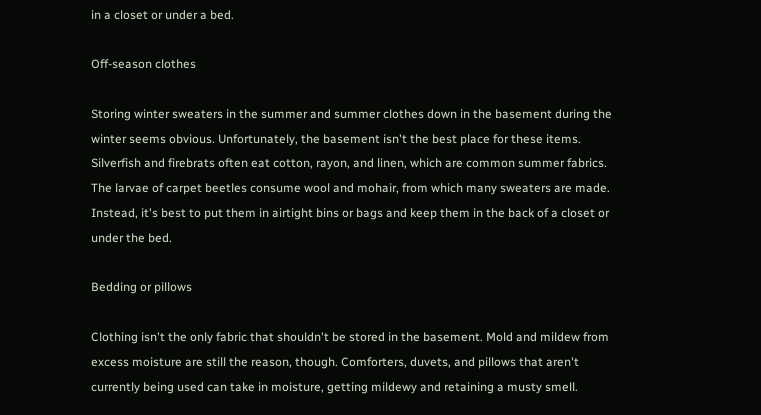in a closet or under a bed.

Off-season clothes

Storing winter sweaters in the summer and summer clothes down in the basement during the winter seems obvious. Unfortunately, the basement isn't the best place for these items. Silverfish and firebrats often eat cotton, rayon, and linen, which are common summer fabrics. The larvae of carpet beetles consume wool and mohair, from which many sweaters are made. Instead, it's best to put them in airtight bins or bags and keep them in the back of a closet or under the bed.

Bedding or pillows

Clothing isn't the only fabric that shouldn't be stored in the basement. Mold and mildew from excess moisture are still the reason, though. Comforters, duvets, and pillows that aren't currently being used can take in moisture, getting mildewy and retaining a musty smell.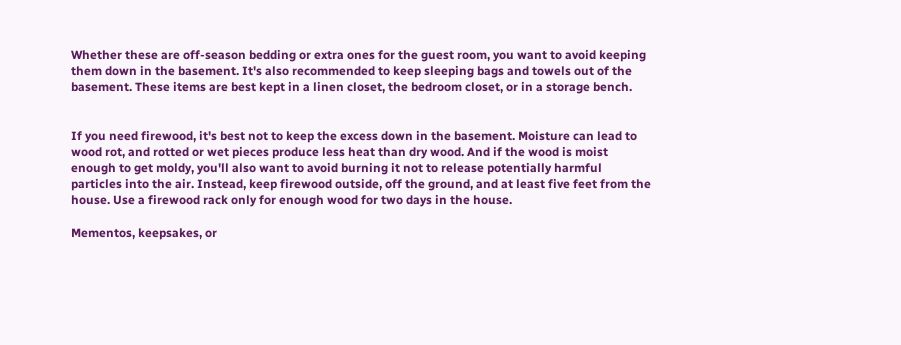Whether these are off-season bedding or extra ones for the guest room, you want to avoid keeping them down in the basement. It's also recommended to keep sleeping bags and towels out of the basement. These items are best kept in a linen closet, the bedroom closet, or in a storage bench.


If you need firewood, it's best not to keep the excess down in the basement. Moisture can lead to wood rot, and rotted or wet pieces produce less heat than dry wood. And if the wood is moist enough to get moldy, you'll also want to avoid burning it not to release potentially harmful particles into the air. Instead, keep firewood outside, off the ground, and at least five feet from the house. Use a firewood rack only for enough wood for two days in the house.

Mementos, keepsakes, or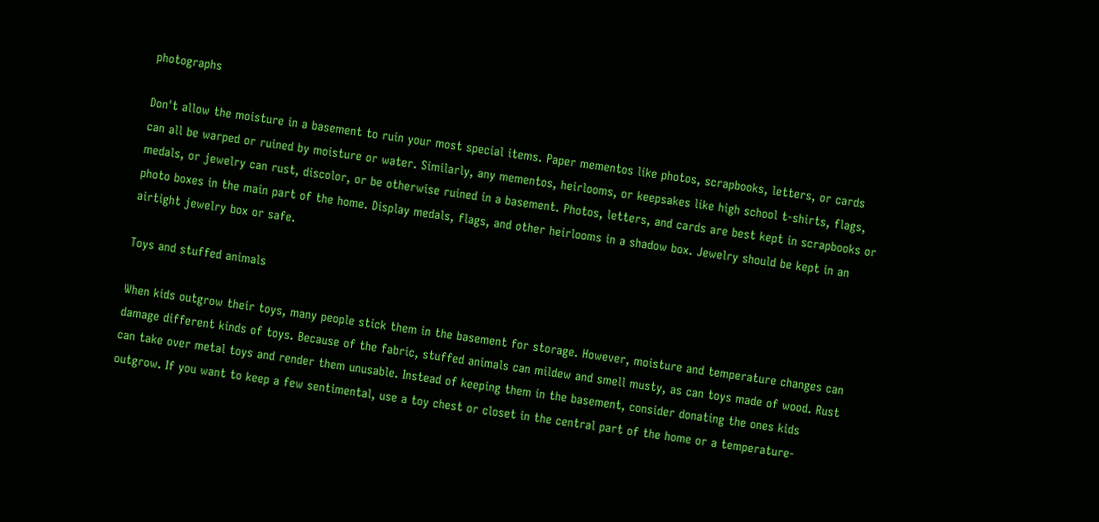photographs

Don't allow the moisture in a basement to ruin your most special items. Paper mementos like photos, scrapbooks, letters, or cards can all be warped or ruined by moisture or water. Similarly, any mementos, heirlooms, or keepsakes like high school t-shirts, flags, medals, or jewelry can rust, discolor, or be otherwise ruined in a basement. Photos, letters, and cards are best kept in scrapbooks or photo boxes in the main part of the home. Display medals, flags, and other heirlooms in a shadow box. Jewelry should be kept in an airtight jewelry box or safe.

Toys and stuffed animals

When kids outgrow their toys, many people stick them in the basement for storage. However, moisture and temperature changes can damage different kinds of toys. Because of the fabric, stuffed animals can mildew and smell musty, as can toys made of wood. Rust can take over metal toys and render them unusable. Instead of keeping them in the basement, consider donating the ones kids outgrow. If you want to keep a few sentimental, use a toy chest or closet in the central part of the home or a temperature-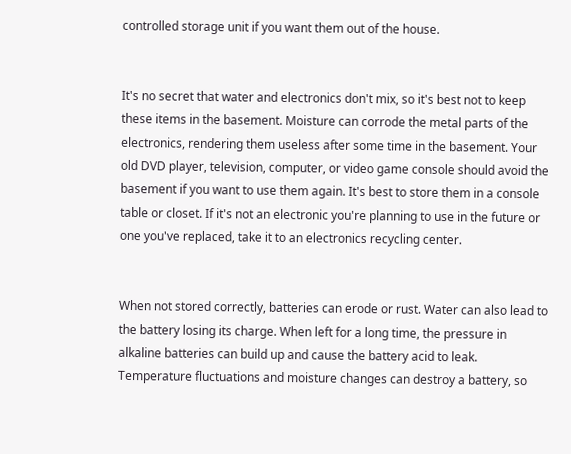controlled storage unit if you want them out of the house.


It's no secret that water and electronics don't mix, so it's best not to keep these items in the basement. Moisture can corrode the metal parts of the electronics, rendering them useless after some time in the basement. Your old DVD player, television, computer, or video game console should avoid the basement if you want to use them again. It's best to store them in a console table or closet. If it's not an electronic you're planning to use in the future or one you've replaced, take it to an electronics recycling center.


When not stored correctly, batteries can erode or rust. Water can also lead to the battery losing its charge. When left for a long time, the pressure in alkaline batteries can build up and cause the battery acid to leak. Temperature fluctuations and moisture changes can destroy a battery, so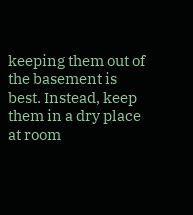keeping them out of the basement is best. Instead, keep them in a dry place at room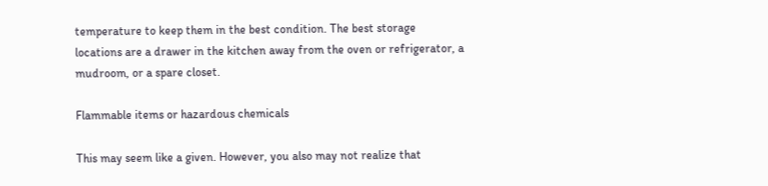temperature to keep them in the best condition. The best storage locations are a drawer in the kitchen away from the oven or refrigerator, a mudroom, or a spare closet.

Flammable items or hazardous chemicals

This may seem like a given. However, you also may not realize that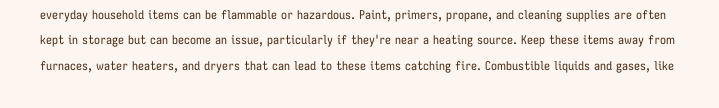everyday household items can be flammable or hazardous. Paint, primers, propane, and cleaning supplies are often kept in storage but can become an issue, particularly if they're near a heating source. Keep these items away from furnaces, water heaters, and dryers that can lead to these items catching fire. Combustible liquids and gases, like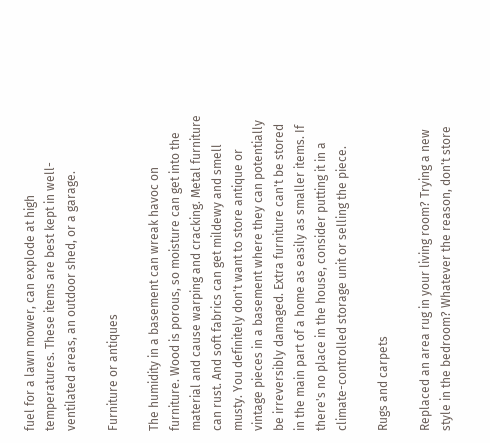fuel for a lawn mower, can explode at high temperatures. These items are best kept in well-ventilated areas, an outdoor shed, or a garage.

Furniture or antiques

The humidity in a basement can wreak havoc on furniture. Wood is porous, so moisture can get into the material and cause warping and cracking. Metal furniture can rust. And soft fabrics can get mildewy and smell musty. You definitely don't want to store antique or vintage pieces in a basement where they can potentially be irreversibly damaged. Extra furniture can't be stored in the main part of a home as easily as smaller items. If there's no place in the house, consider putting it in a climate-controlled storage unit or selling the piece.

Rugs and carpets

Replaced an area rug in your living room? Trying a new style in the bedroom? Whatever the reason, don't store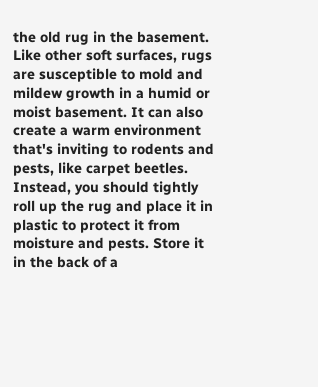the old rug in the basement. Like other soft surfaces, rugs are susceptible to mold and mildew growth in a humid or moist basement. It can also create a warm environment that's inviting to rodents and pests, like carpet beetles. Instead, you should tightly roll up the rug and place it in plastic to protect it from moisture and pests. Store it in the back of a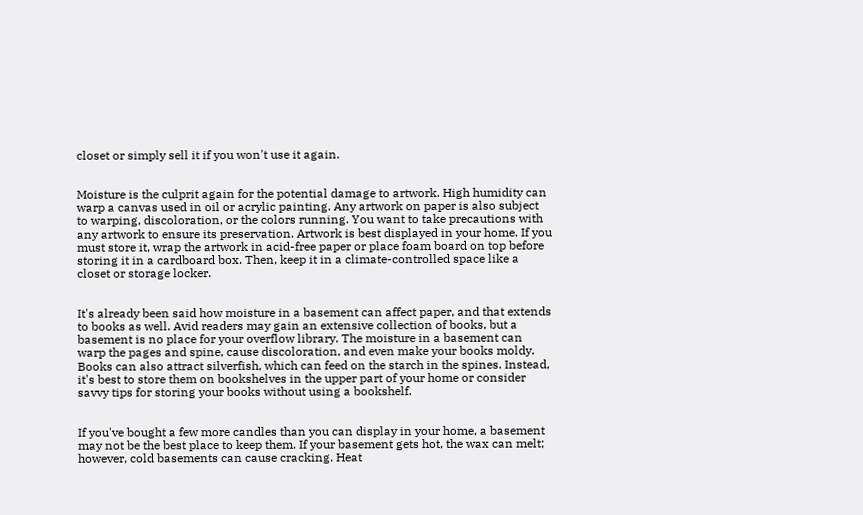closet or simply sell it if you won't use it again.


Moisture is the culprit again for the potential damage to artwork. High humidity can warp a canvas used in oil or acrylic painting. Any artwork on paper is also subject to warping, discoloration, or the colors running. You want to take precautions with any artwork to ensure its preservation. Artwork is best displayed in your home. If you must store it, wrap the artwork in acid-free paper or place foam board on top before storing it in a cardboard box. Then, keep it in a climate-controlled space like a closet or storage locker.


It's already been said how moisture in a basement can affect paper, and that extends to books as well. Avid readers may gain an extensive collection of books, but a basement is no place for your overflow library. The moisture in a basement can warp the pages and spine, cause discoloration, and even make your books moldy. Books can also attract silverfish, which can feed on the starch in the spines. Instead, it's best to store them on bookshelves in the upper part of your home or consider savvy tips for storing your books without using a bookshelf.


If you've bought a few more candles than you can display in your home, a basement may not be the best place to keep them. If your basement gets hot, the wax can melt; however, cold basements can cause cracking. Heat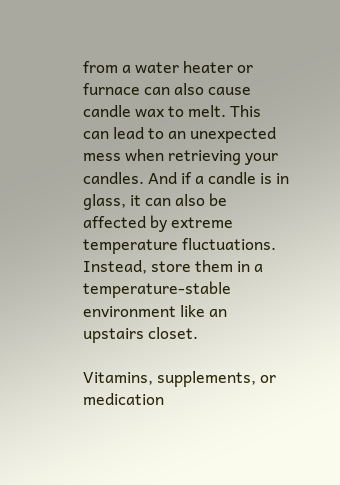from a water heater or furnace can also cause candle wax to melt. This can lead to an unexpected mess when retrieving your candles. And if a candle is in glass, it can also be affected by extreme temperature fluctuations. Instead, store them in a temperature-stable environment like an upstairs closet.

Vitamins, supplements, or medication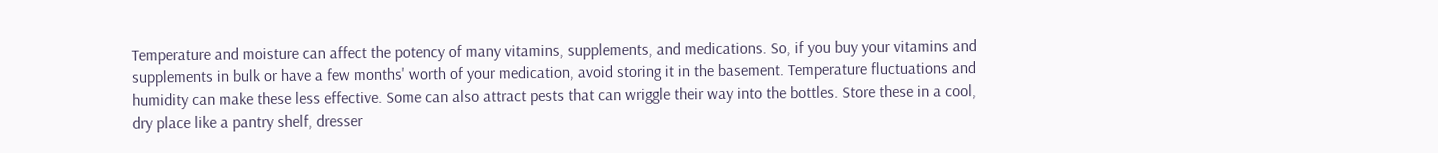Temperature and moisture can affect the potency of many vitamins, supplements, and medications. So, if you buy your vitamins and supplements in bulk or have a few months' worth of your medication, avoid storing it in the basement. Temperature fluctuations and humidity can make these less effective. Some can also attract pests that can wriggle their way into the bottles. Store these in a cool, dry place like a pantry shelf, dresser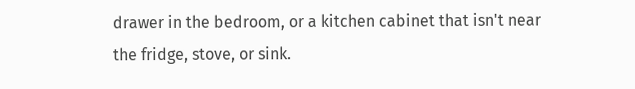drawer in the bedroom, or a kitchen cabinet that isn't near the fridge, stove, or sink.